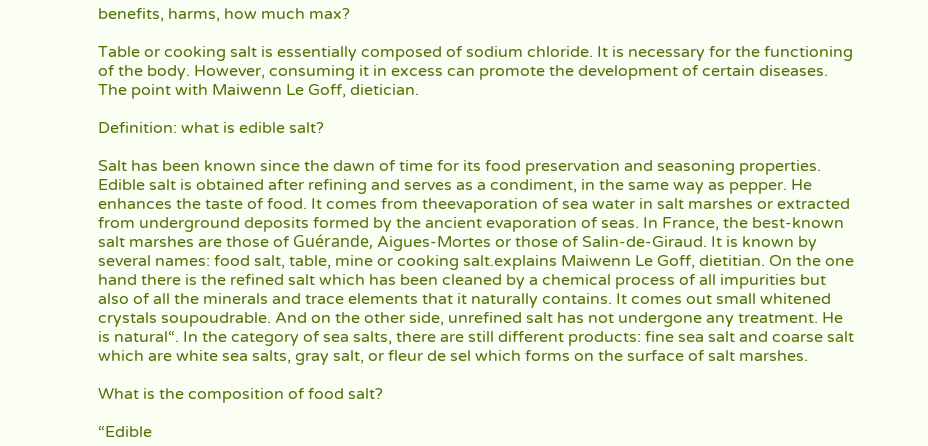benefits, harms, how much max?

Table or cooking salt is essentially composed of sodium chloride. It is necessary for the functioning of the body. However, consuming it in excess can promote the development of certain diseases. The point with Maiwenn Le Goff, dietician.

Definition: what is edible salt?

Salt has been known since the dawn of time for its food preservation and seasoning properties. Edible salt is obtained after refining and serves as a condiment, in the same way as pepper. He enhances the taste of food. It comes from theevaporation of sea water in salt marshes or extracted from underground deposits formed by the ancient evaporation of seas. In France, the best-known salt marshes are those of Guérande, Aigues-Mortes or those of Salin-de-Giraud. It is known by several names: food salt, table, mine or cooking salt.explains Maiwenn Le Goff, dietitian. On the one hand there is the refined salt which has been cleaned by a chemical process of all impurities but also of all the minerals and trace elements that it naturally contains. It comes out small whitened crystals soupoudrable. And on the other side, unrefined salt has not undergone any treatment. He is natural“. In the category of sea salts, there are still different products: fine sea salt and coarse salt which are white sea salts, gray salt, or fleur de sel which forms on the surface of salt marshes.

What is the composition of food salt?

“Edible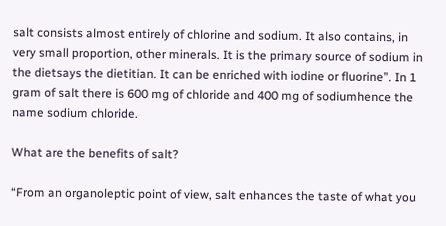salt consists almost entirely of chlorine and sodium. It also contains, in very small proportion, other minerals. It is the primary source of sodium in the dietsays the dietitian. It can be enriched with iodine or fluorine”. In 1 gram of salt there is 600 mg of chloride and 400 mg of sodiumhence the name sodium chloride.

What are the benefits of salt?

“From an organoleptic point of view, salt enhances the taste of what you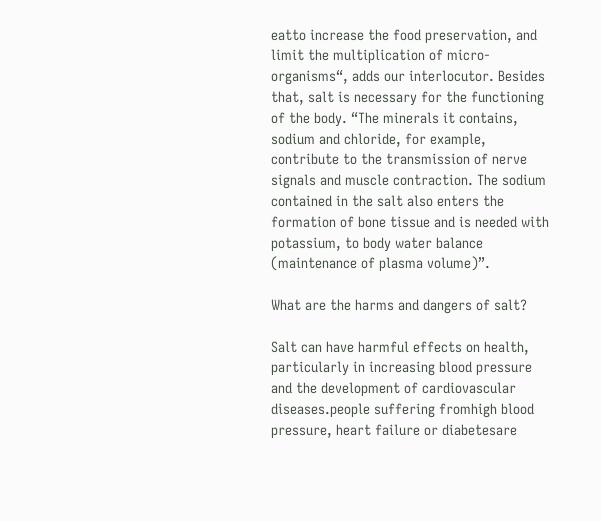eatto increase the food preservation, and limit the multiplication of micro-organisms“, adds our interlocutor. Besides that, salt is necessary for the functioning of the body. “The minerals it contains, sodium and chloride, for example, contribute to the transmission of nerve signals and muscle contraction. The sodium contained in the salt also enters the formation of bone tissue and is needed with potassium, to body water balance (maintenance of plasma volume)”.

What are the harms and dangers of salt?

Salt can have harmful effects on health, particularly in increasing blood pressure and the development of cardiovascular diseases.people suffering fromhigh blood pressure, heart failure or diabetesare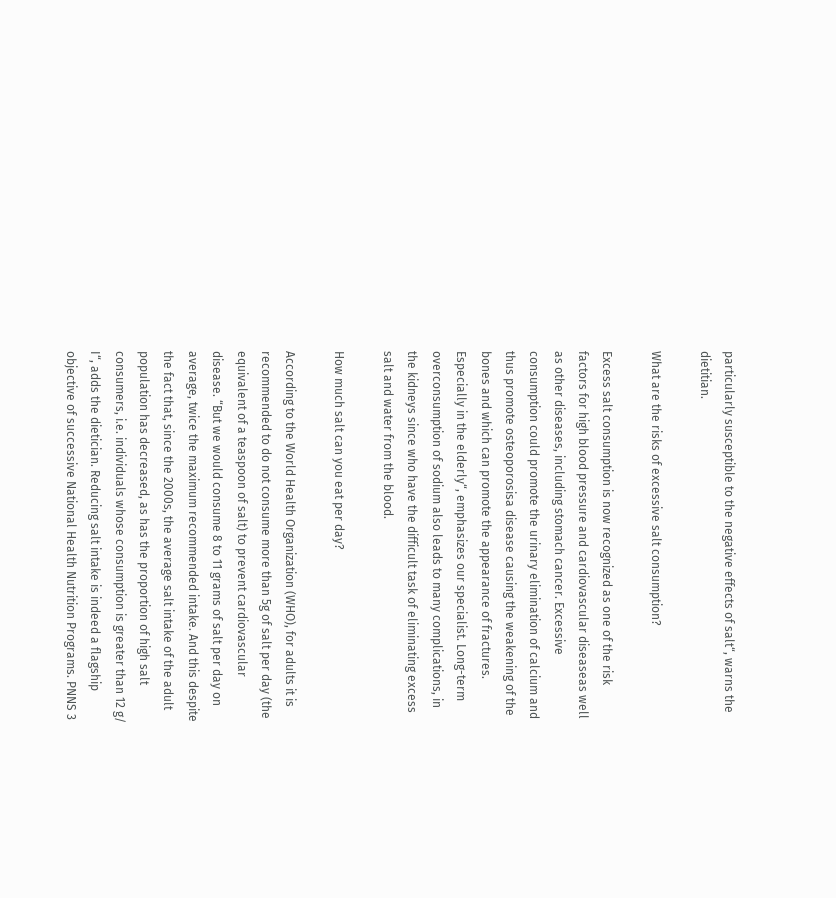particularly susceptible to the negative effects of salt“, warns the dietitian.

What are the risks of excessive salt consumption?

Excess salt consumption is now recognized as one of the risk factors for high blood pressure and cardiovascular diseaseas well as other diseases, including stomach cancer. Excessive consumption could promote the urinary elimination of calcium and thus promote osteoporosisa disease causing the weakening of the bones and which can promote the appearance of fractures. Especially in the elderly“, emphasizes our specialist. Long-term overconsumption of sodium also leads to many complications, in the kidneys since who have the difficult task of eliminating excess salt and water from the blood.

How much salt can you eat per day?

According to the World Health Organization (WHO), for adults it is recommended to do not consume more than 5g of salt per day (the equivalent of a teaspoon of salt) to prevent cardiovascular disease. “But we would consume 8 to 11 grams of salt per day on average, twice the maximum recommended intake. And this despite the fact that, since the 2000s, the average salt intake of the adult population has decreased, as has the proportion of high salt consumers, i.e. individuals whose consumption is greater than 12 g/ I“, adds the dietician. Reducing salt intake is indeed a flagship objective of successive National Health Nutrition Programs. PNNS 3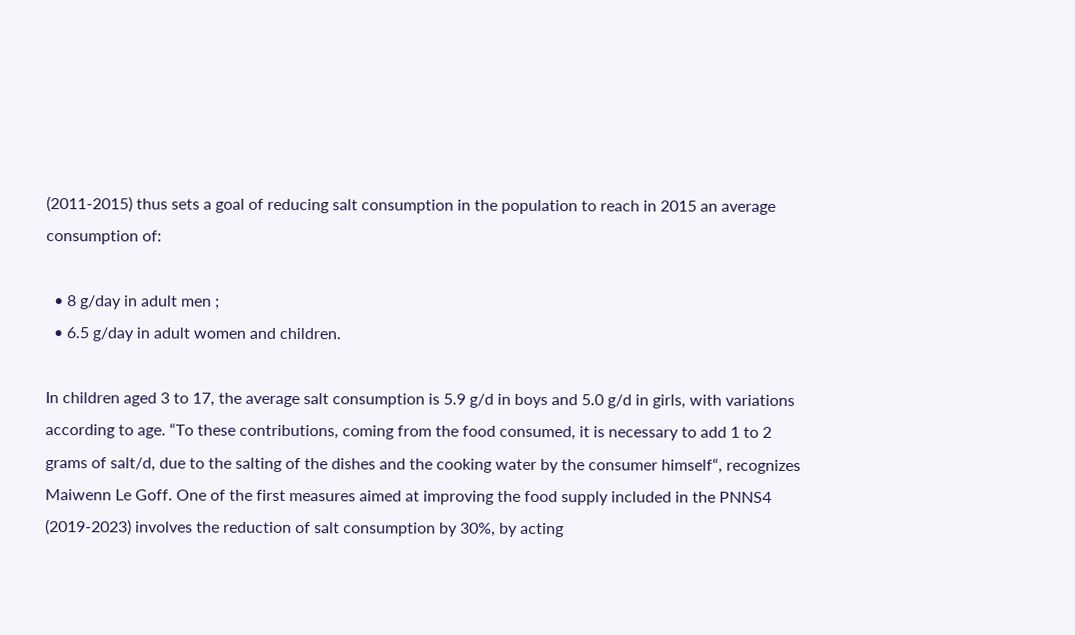(2011-2015) thus sets a goal of reducing salt consumption in the population to reach in 2015 an average consumption of:

  • 8 g/day in adult men ;
  • 6.5 g/day in adult women and children.

In children aged 3 to 17, the average salt consumption is 5.9 g/d in boys and 5.0 g/d in girls, with variations according to age. “To these contributions, coming from the food consumed, it is necessary to add 1 to 2 grams of salt/d, due to the salting of the dishes and the cooking water by the consumer himself“, recognizes Maiwenn Le Goff. One of the first measures aimed at improving the food supply included in the PNNS4 (2019-2023) involves the reduction of salt consumption by 30%, by acting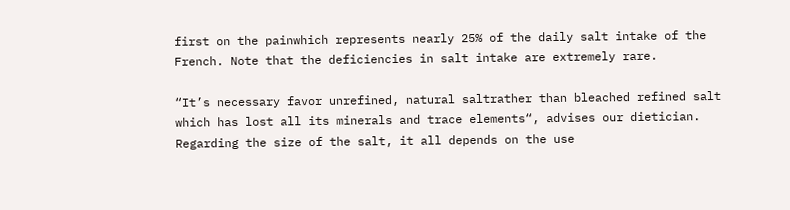first on the painwhich represents nearly 25% of the daily salt intake of the French. Note that the deficiencies in salt intake are extremely rare.

“It’s necessary favor unrefined, natural saltrather than bleached refined salt which has lost all its minerals and trace elements“, advises our dietician. Regarding the size of the salt, it all depends on the use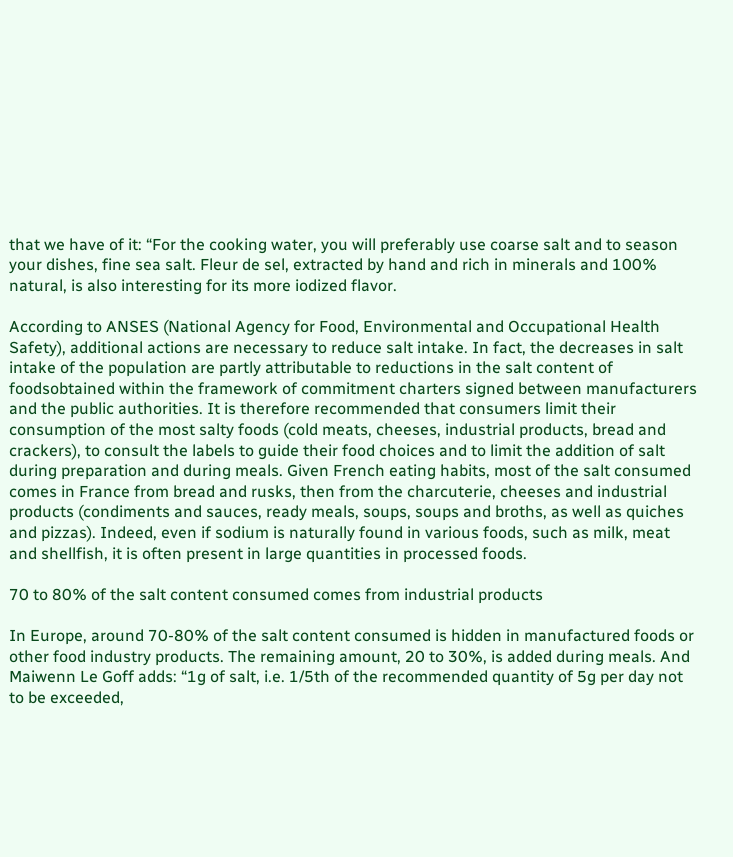that we have of it: “For the cooking water, you will preferably use coarse salt and to season your dishes, fine sea salt. Fleur de sel, extracted by hand and rich in minerals and 100% natural, is also interesting for its more iodized flavor.

According to ANSES (National Agency for Food, Environmental and Occupational Health Safety), additional actions are necessary to reduce salt intake. In fact, the decreases in salt intake of the population are partly attributable to reductions in the salt content of foodsobtained within the framework of commitment charters signed between manufacturers and the public authorities. It is therefore recommended that consumers limit their consumption of the most salty foods (cold meats, cheeses, industrial products, bread and crackers), to consult the labels to guide their food choices and to limit the addition of salt during preparation and during meals. Given French eating habits, most of the salt consumed comes in France from bread and rusks, then from the charcuterie, cheeses and industrial products (condiments and sauces, ready meals, soups, soups and broths, as well as quiches and pizzas). Indeed, even if sodium is naturally found in various foods, such as milk, meat and shellfish, it is often present in large quantities in processed foods.

70 to 80% of the salt content consumed comes from industrial products

In Europe, around 70-80% of the salt content consumed is hidden in manufactured foods or other food industry products. The remaining amount, 20 to 30%, is added during meals. And Maiwenn Le Goff adds: “1g of salt, i.e. 1/5th of the recommended quantity of 5g per day not to be exceeded,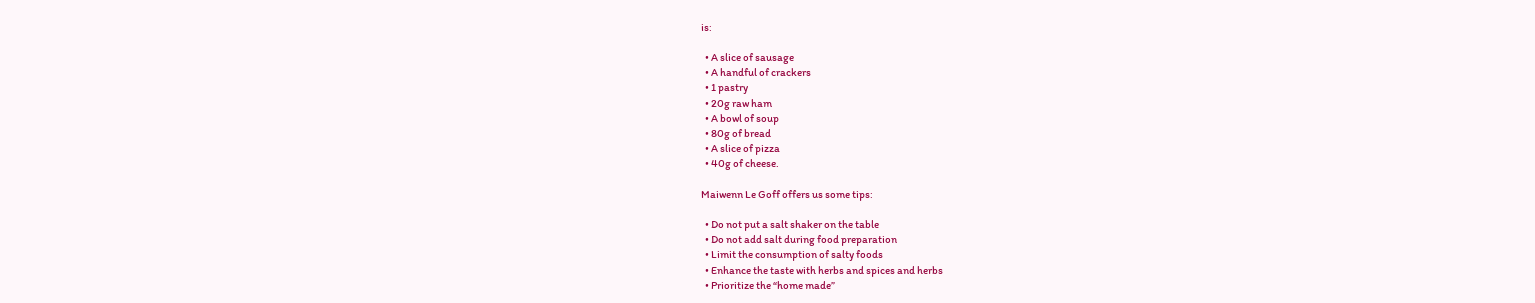is:

  • A slice of sausage
  • A handful of crackers
  • 1 pastry
  • 20g raw ham
  • A bowl of soup
  • 80g of bread
  • A slice of pizza
  • 40g of cheese.

Maiwenn Le Goff offers us some tips:

  • Do not put a salt shaker on the table
  • Do not add salt during food preparation
  • Limit the consumption of salty foods
  • Enhance the taste with herbs and spices and herbs
  • Prioritize the “home made”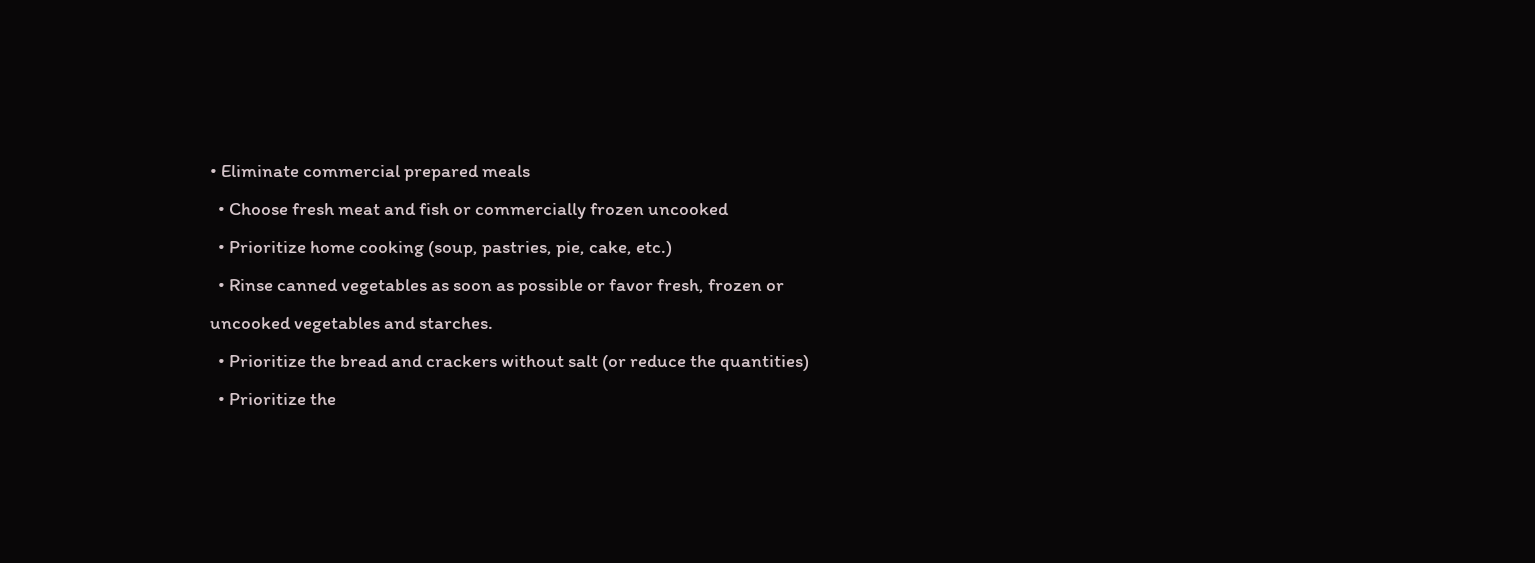• Eliminate commercial prepared meals
  • Choose fresh meat and fish or commercially frozen uncooked
  • Prioritize home cooking (soup, pastries, pie, cake, etc.)
  • Rinse canned vegetables as soon as possible or favor fresh, frozen or uncooked vegetables and starches.
  • Prioritize the bread and crackers without salt (or reduce the quantities)
  • Prioritize the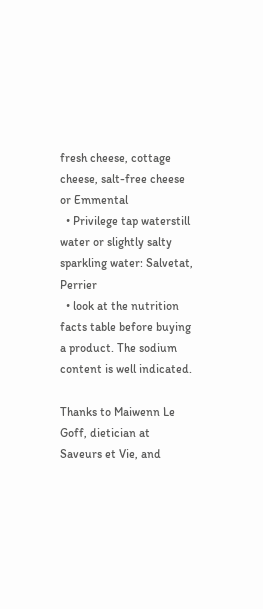fresh cheese, cottage cheese, salt-free cheese or Emmental
  • Privilege tap waterstill water or slightly salty sparkling water: Salvetat, Perrier
  • look at the nutrition facts table before buying a product. The sodium content is well indicated.

Thanks to Maiwenn Le Goff, dietician at Saveurs et Vie, and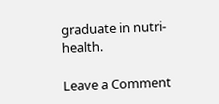graduate in nutri-health.

Leave a Comment